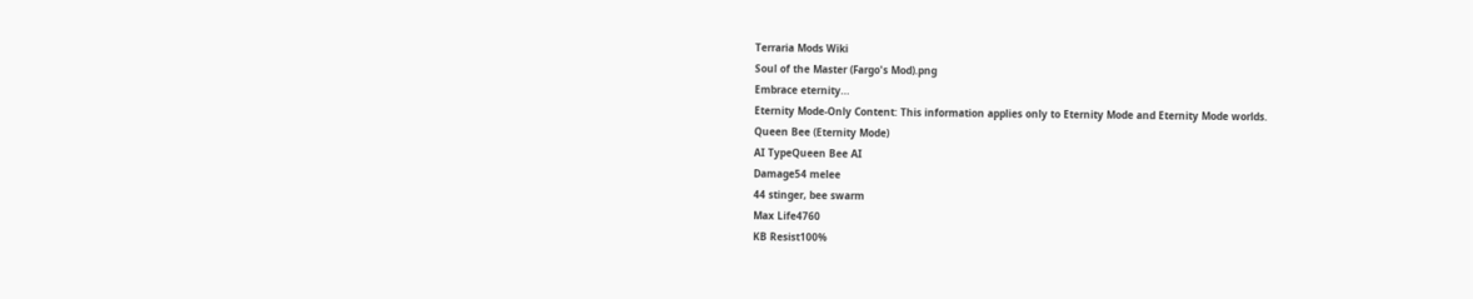Terraria Mods Wiki
Soul of the Master (Fargo's Mod).png
Embrace eternity...
Eternity Mode-Only Content: This information applies only to Eternity Mode and Eternity Mode worlds.
Queen Bee (Eternity Mode)
AI TypeQueen Bee AI
Damage54 melee
44 stinger, bee swarm
Max Life4760
KB Resist100%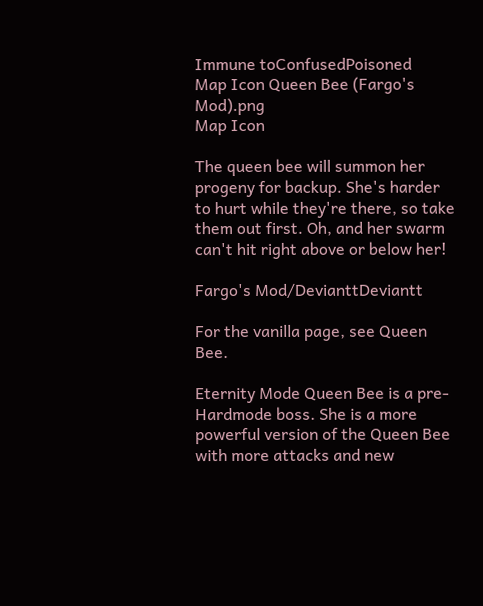Immune toConfusedPoisoned
Map Icon Queen Bee (Fargo's Mod).png
Map Icon

The queen bee will summon her progeny for backup. She's harder to hurt while they're there, so take them out first. Oh, and her swarm can't hit right above or below her!

Fargo's Mod/DevianttDeviantt

For the vanilla page, see Queen Bee.

Eternity Mode Queen Bee is a pre-Hardmode boss. She is a more powerful version of the Queen Bee with more attacks and new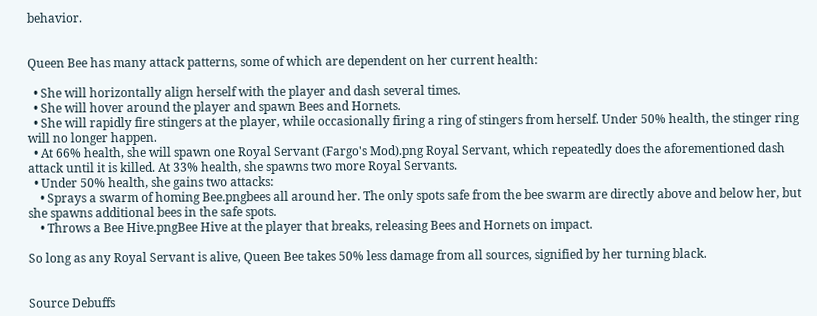behavior.


Queen Bee has many attack patterns, some of which are dependent on her current health:

  • She will horizontally align herself with the player and dash several times.
  • She will hover around the player and spawn Bees and Hornets.
  • She will rapidly fire stingers at the player, while occasionally firing a ring of stingers from herself. Under 50% health, the stinger ring will no longer happen.
  • At 66% health, she will spawn one Royal Servant (Fargo's Mod).png Royal Servant, which repeatedly does the aforementioned dash attack until it is killed. At 33% health, she spawns two more Royal Servants.
  • Under 50% health, she gains two attacks:
    • Sprays a swarm of homing Bee.pngbees all around her. The only spots safe from the bee swarm are directly above and below her, but she spawns additional bees in the safe spots.
    • Throws a Bee Hive.pngBee Hive at the player that breaks, releasing Bees and Hornets on impact.

So long as any Royal Servant is alive, Queen Bee takes 50% less damage from all sources, signified by her turning black.


Source Debuffs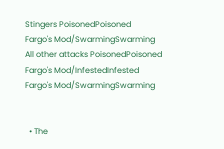Stingers PoisonedPoisoned
Fargo's Mod/SwarmingSwarming
All other attacks PoisonedPoisoned
Fargo's Mod/InfestedInfested
Fargo's Mod/SwarmingSwarming


  • The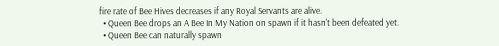fire rate of Bee Hives decreases if any Royal Servants are alive.
  • Queen Bee drops an A Bee In My Nation on spawn if it hasn't been defeated yet.
  • Queen Bee can naturally spawn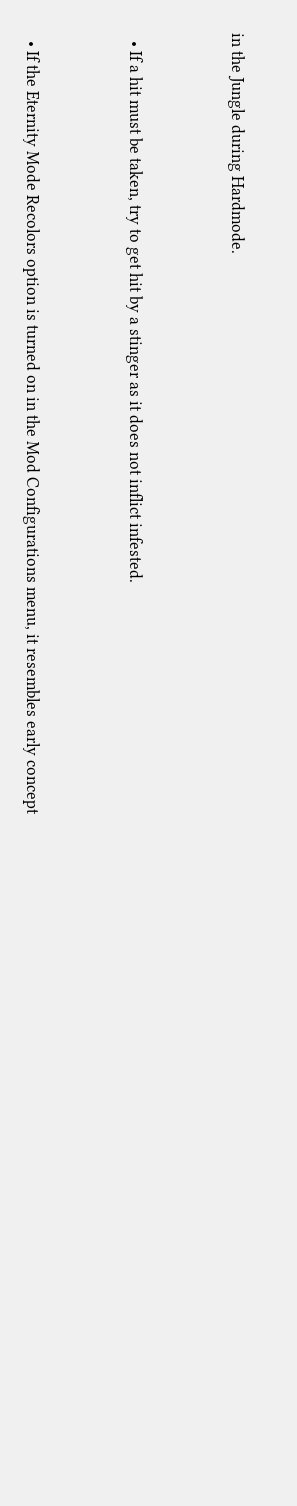in the Jungle during Hardmode.


  • If a hit must be taken, try to get hit by a stinger as it does not inflict infested.


  • If the Eternity Mode Recolors option is turned on in the Mod Configurations menu, it resembles early concept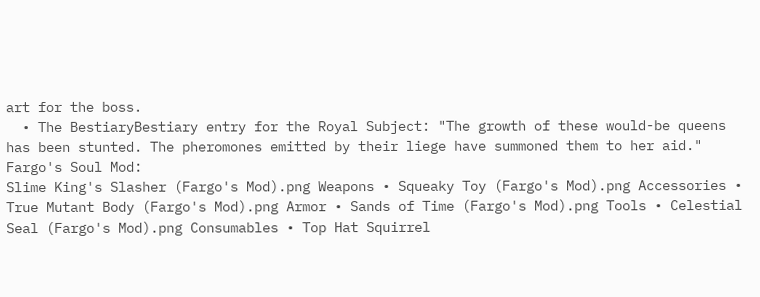art for the boss.
  • The BestiaryBestiary entry for the Royal Subject: "The growth of these would-be queens has been stunted. The pheromones emitted by their liege have summoned them to her aid."
Fargo's Soul Mod:
Slime King's Slasher (Fargo's Mod).png Weapons • Squeaky Toy (Fargo's Mod).png Accessories • True Mutant Body (Fargo's Mod).png Armor • Sands of Time (Fargo's Mod).png Tools • Celestial Seal (Fargo's Mod).png Consumables • Top Hat Squirrel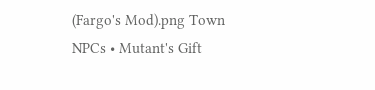(Fargo's Mod).png Town NPCs • Mutant's Gift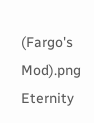(Fargo's Mod).png Eternity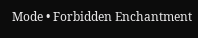Mode • Forbidden Enchantment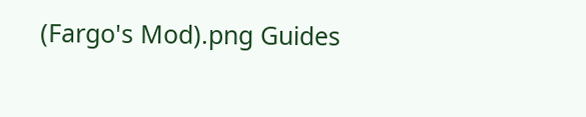(Fargo's Mod).png Guides